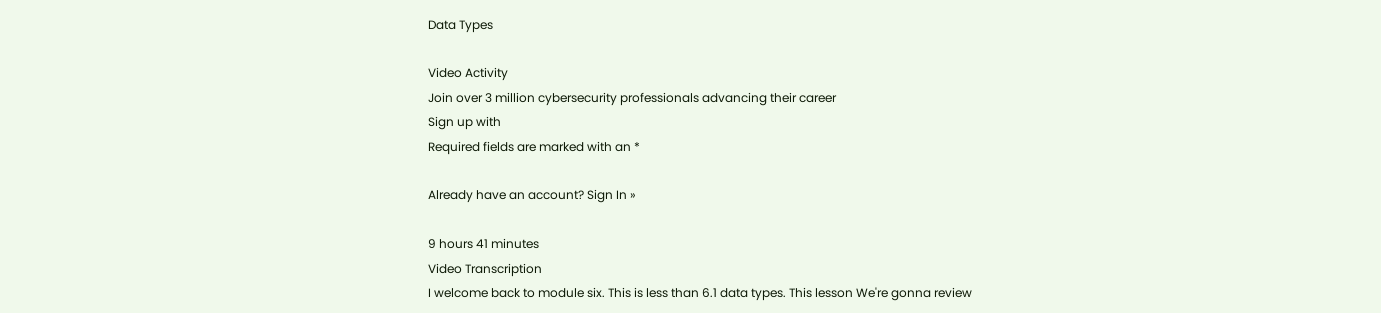Data Types

Video Activity
Join over 3 million cybersecurity professionals advancing their career
Sign up with
Required fields are marked with an *

Already have an account? Sign In »

9 hours 41 minutes
Video Transcription
I welcome back to module six. This is less than 6.1 data types. This lesson We're gonna review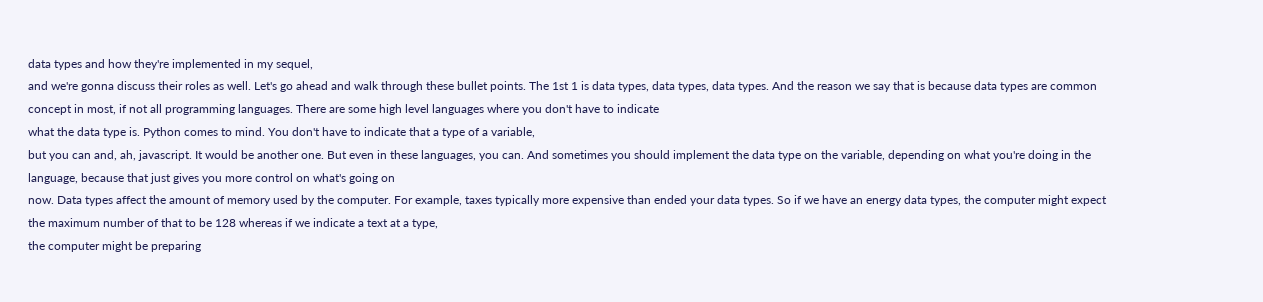data types and how they're implemented in my sequel,
and we're gonna discuss their roles as well. Let's go ahead and walk through these bullet points. The 1st 1 is data types, data types, data types. And the reason we say that is because data types are common concept in most, if not all programming languages. There are some high level languages where you don't have to indicate
what the data type is. Python comes to mind. You don't have to indicate that a type of a variable,
but you can and, ah, javascript. It would be another one. But even in these languages, you can. And sometimes you should implement the data type on the variable, depending on what you're doing in the language, because that just gives you more control on what's going on
now. Data types affect the amount of memory used by the computer. For example, taxes typically more expensive than ended your data types. So if we have an energy data types, the computer might expect the maximum number of that to be 128 whereas if we indicate a text at a type,
the computer might be preparing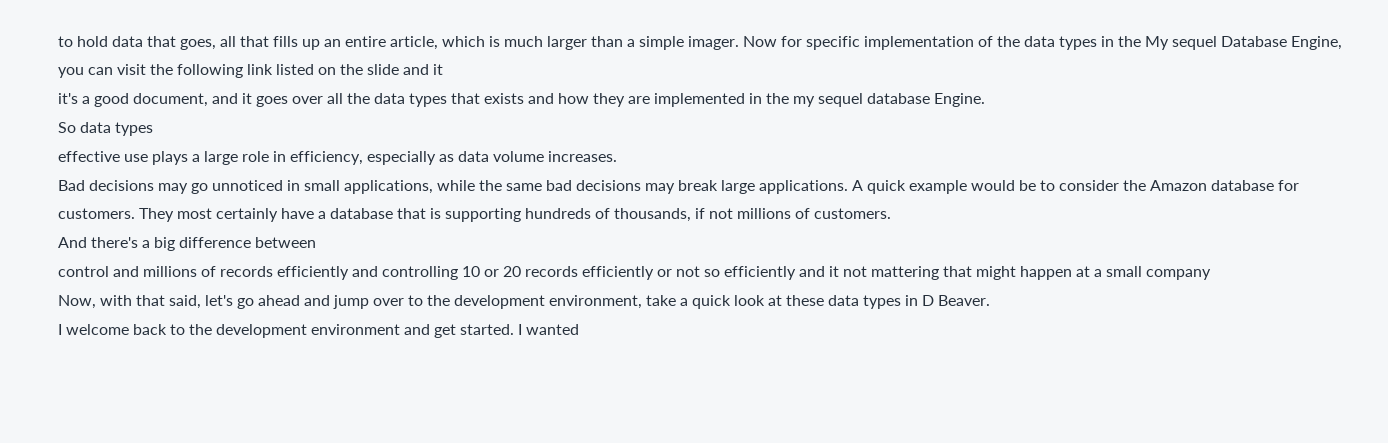to hold data that goes, all that fills up an entire article, which is much larger than a simple imager. Now for specific implementation of the data types in the My sequel Database Engine, you can visit the following link listed on the slide and it
it's a good document, and it goes over all the data types that exists and how they are implemented in the my sequel database Engine.
So data types
effective use plays a large role in efficiency, especially as data volume increases.
Bad decisions may go unnoticed in small applications, while the same bad decisions may break large applications. A quick example would be to consider the Amazon database for customers. They most certainly have a database that is supporting hundreds of thousands, if not millions of customers.
And there's a big difference between
control and millions of records efficiently and controlling 10 or 20 records efficiently or not so efficiently and it not mattering that might happen at a small company
Now, with that said, let's go ahead and jump over to the development environment, take a quick look at these data types in D Beaver.
I welcome back to the development environment and get started. I wanted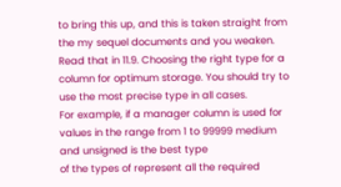to bring this up, and this is taken straight from the my sequel documents and you weaken. Read that in 11.9. Choosing the right type for a column for optimum storage. You should try to use the most precise type in all cases.
For example, if a manager column is used for values in the range from 1 to 99999 medium and unsigned is the best type
of the types of represent all the required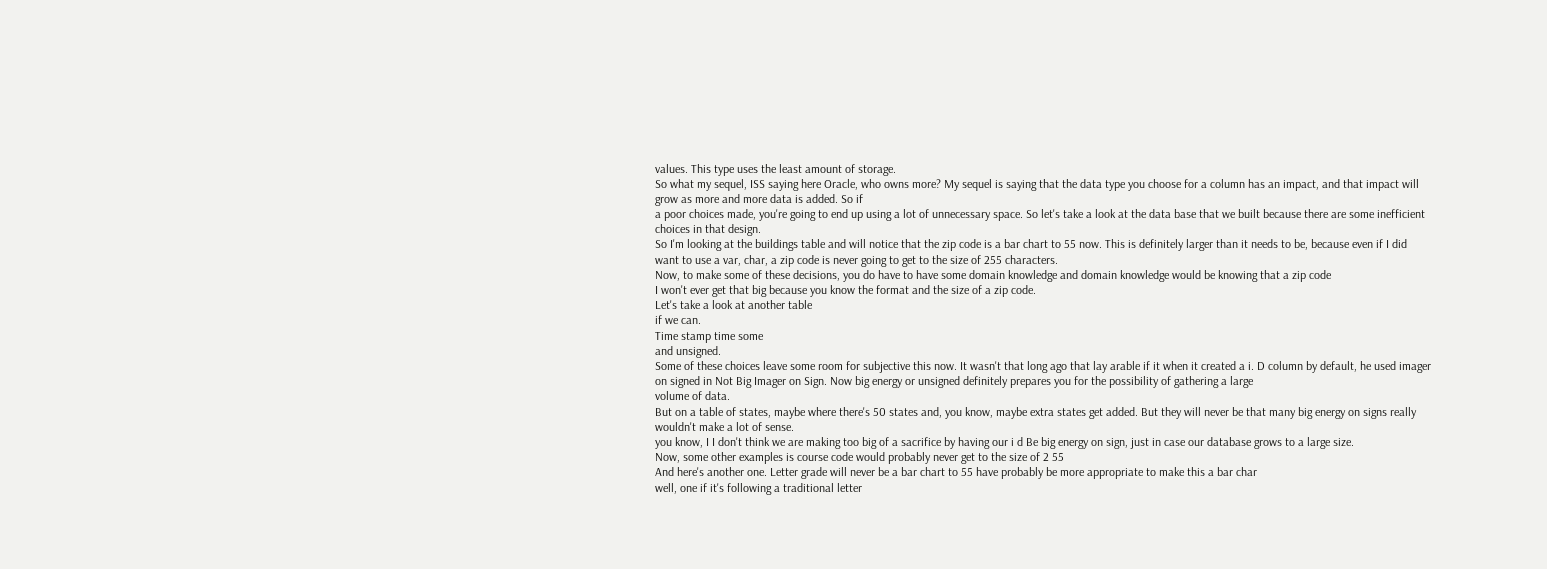values. This type uses the least amount of storage.
So what my sequel, ISS saying here Oracle, who owns more? My sequel is saying that the data type you choose for a column has an impact, and that impact will grow as more and more data is added. So if
a poor choices made, you're going to end up using a lot of unnecessary space. So let's take a look at the data base that we built because there are some inefficient choices in that design.
So I'm looking at the buildings table and will notice that the zip code is a bar chart to 55 now. This is definitely larger than it needs to be, because even if I did want to use a var, char, a zip code is never going to get to the size of 255 characters.
Now, to make some of these decisions, you do have to have some domain knowledge and domain knowledge would be knowing that a zip code
I won't ever get that big because you know the format and the size of a zip code.
Let's take a look at another table
if we can.
Time stamp time some
and unsigned.
Some of these choices leave some room for subjective this now. It wasn't that long ago that lay arable if it when it created a i. D column by default, he used imager on signed in Not Big Imager on Sign. Now big energy or unsigned definitely prepares you for the possibility of gathering a large
volume of data.
But on a table of states, maybe where there's 50 states and, you know, maybe extra states get added. But they will never be that many big energy on signs really wouldn't make a lot of sense.
you know, I I don't think we are making too big of a sacrifice by having our i d Be big energy on sign, just in case our database grows to a large size.
Now, some other examples is course code would probably never get to the size of 2 55
And here's another one. Letter grade will never be a bar chart to 55 have probably be more appropriate to make this a bar char
well, one if it's following a traditional letter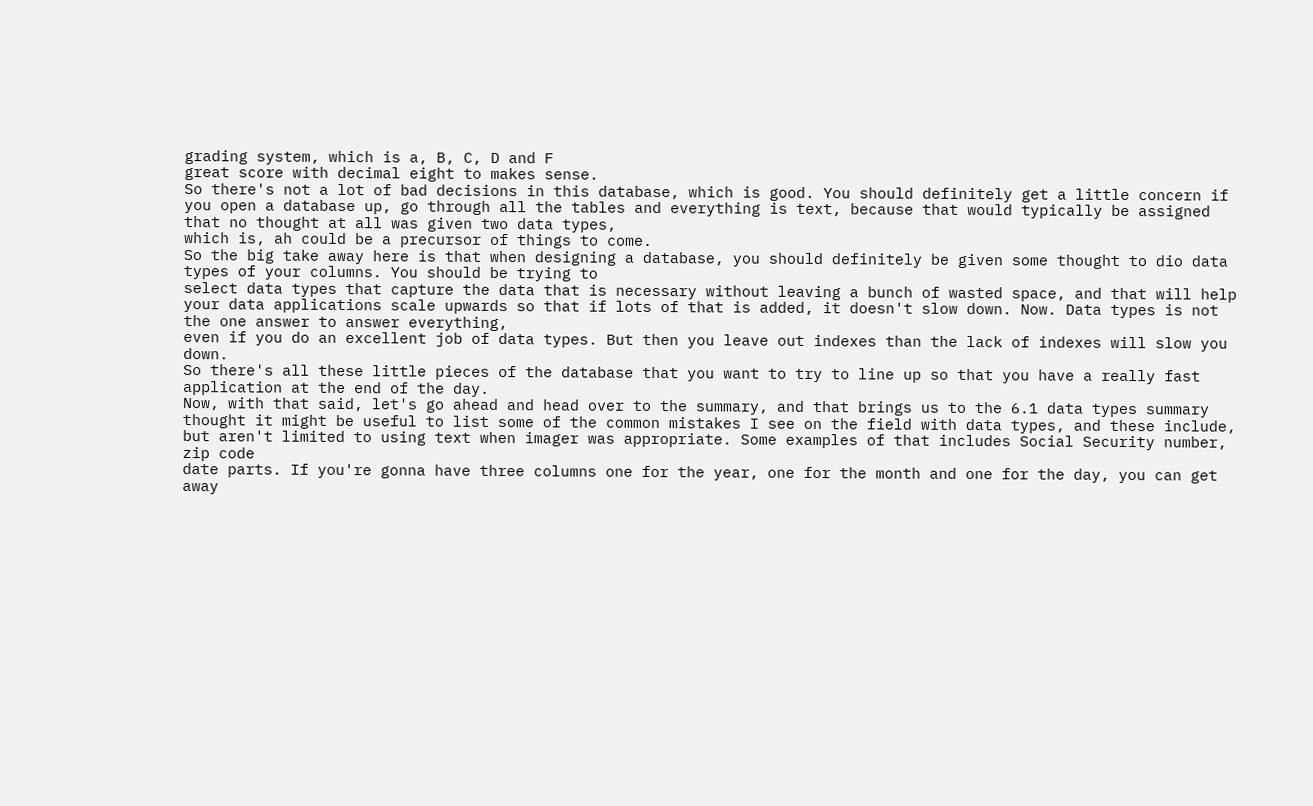grading system, which is a, B, C, D and F
great score with decimal eight to makes sense.
So there's not a lot of bad decisions in this database, which is good. You should definitely get a little concern if you open a database up, go through all the tables and everything is text, because that would typically be assigned that no thought at all was given two data types,
which is, ah could be a precursor of things to come.
So the big take away here is that when designing a database, you should definitely be given some thought to dio data types of your columns. You should be trying to
select data types that capture the data that is necessary without leaving a bunch of wasted space, and that will help your data applications scale upwards so that if lots of that is added, it doesn't slow down. Now. Data types is not the one answer to answer everything,
even if you do an excellent job of data types. But then you leave out indexes than the lack of indexes will slow you down.
So there's all these little pieces of the database that you want to try to line up so that you have a really fast application at the end of the day.
Now, with that said, let's go ahead and head over to the summary, and that brings us to the 6.1 data types summary thought it might be useful to list some of the common mistakes I see on the field with data types, and these include, but aren't limited to using text when imager was appropriate. Some examples of that includes Social Security number,
zip code
date parts. If you're gonna have three columns one for the year, one for the month and one for the day, you can get away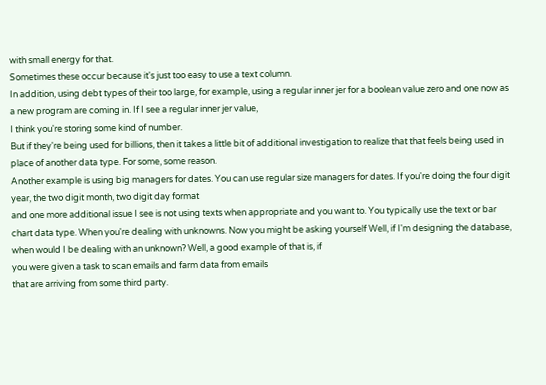with small energy for that.
Sometimes these occur because it's just too easy to use a text column.
In addition, using debt types of their too large, for example, using a regular inner jer for a boolean value zero and one now as a new program are coming in. If I see a regular inner jer value,
I think you're storing some kind of number.
But if they're being used for billions, then it takes a little bit of additional investigation to realize that that feels being used in place of another data type. For some, some reason.
Another example is using big managers for dates. You can use regular size managers for dates. If you're doing the four digit year, the two digit month, two digit day format
and one more additional issue I see is not using texts when appropriate and you want to. You typically use the text or bar chart data type. When you're dealing with unknowns. Now you might be asking yourself Well, if I'm designing the database, when would I be dealing with an unknown? Well, a good example of that is, if
you were given a task to scan emails and farm data from emails
that are arriving from some third party.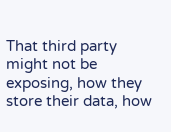That third party might not be exposing, how they store their data, how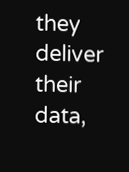they deliver their data,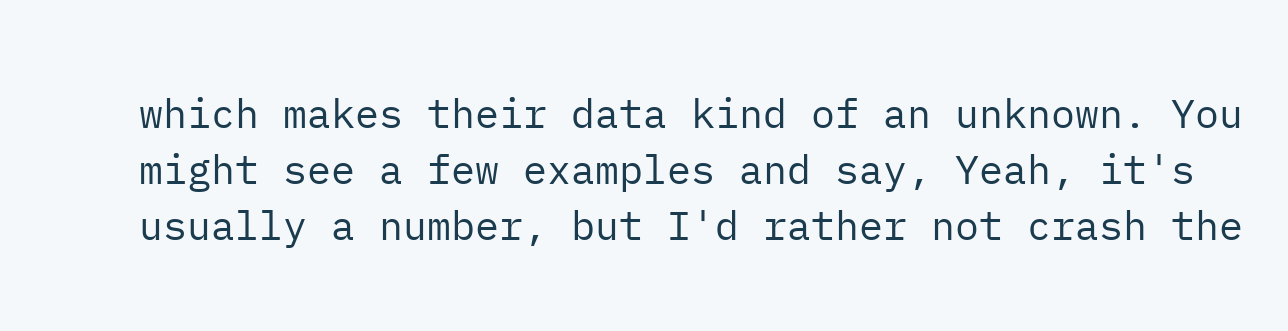which makes their data kind of an unknown. You might see a few examples and say, Yeah, it's usually a number, but I'd rather not crash the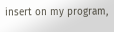insert on my program,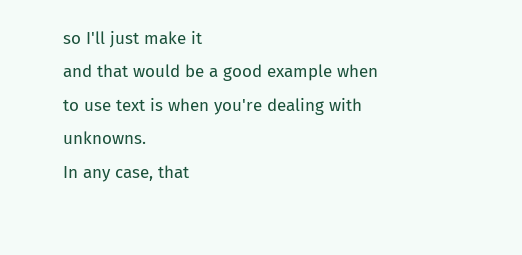so I'll just make it
and that would be a good example when to use text is when you're dealing with unknowns.
In any case, that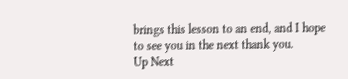brings this lesson to an end, and I hope to see you in the next thank you.
Up Next